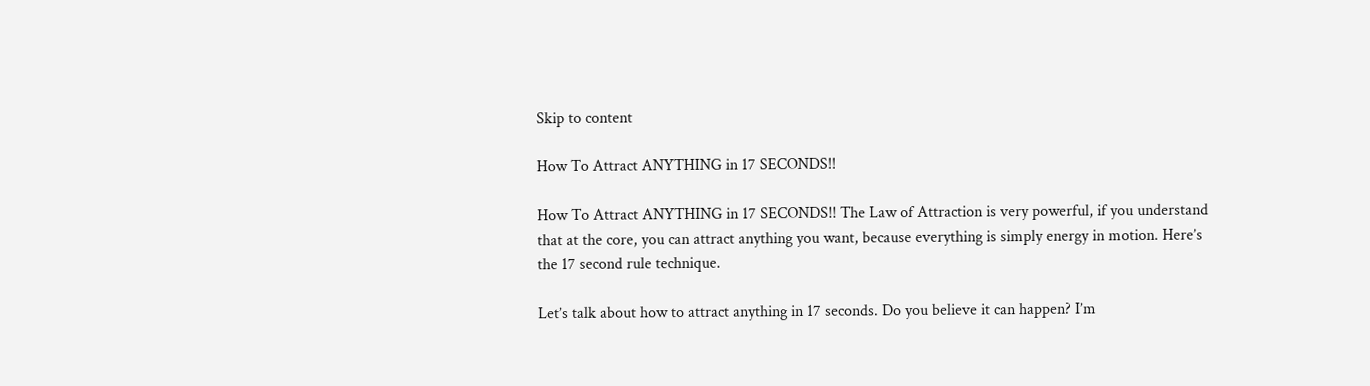Skip to content

How To Attract ANYTHING in 17 SECONDS!!

How To Attract ANYTHING in 17 SECONDS!! The Law of Attraction is very powerful, if you understand that at the core, you can attract anything you want, because everything is simply energy in motion. Here’s the 17 second rule technique.

Let’s talk about how to attract anything in 17 seconds. Do you believe it can happen? I’m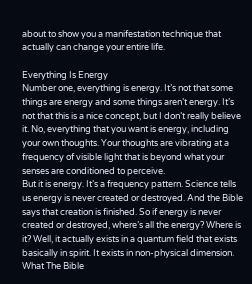about to show you a manifestation technique that actually can change your entire life.

Everything Is Energy
Number one, everything is energy. It’s not that some things are energy and some things aren’t energy. It’s not that this is a nice concept, but I don’t really believe it. No, everything that you want is energy, including your own thoughts. Your thoughts are vibrating at a frequency of visible light that is beyond what your senses are conditioned to perceive.
But it is energy. It’s a frequency pattern. Science tells us energy is never created or destroyed. And the Bible says that creation is finished. So if energy is never created or destroyed, where’s all the energy? Where is it? Well, it actually exists in a quantum field that exists basically in spirit. It exists in non-physical dimension.
What The Bible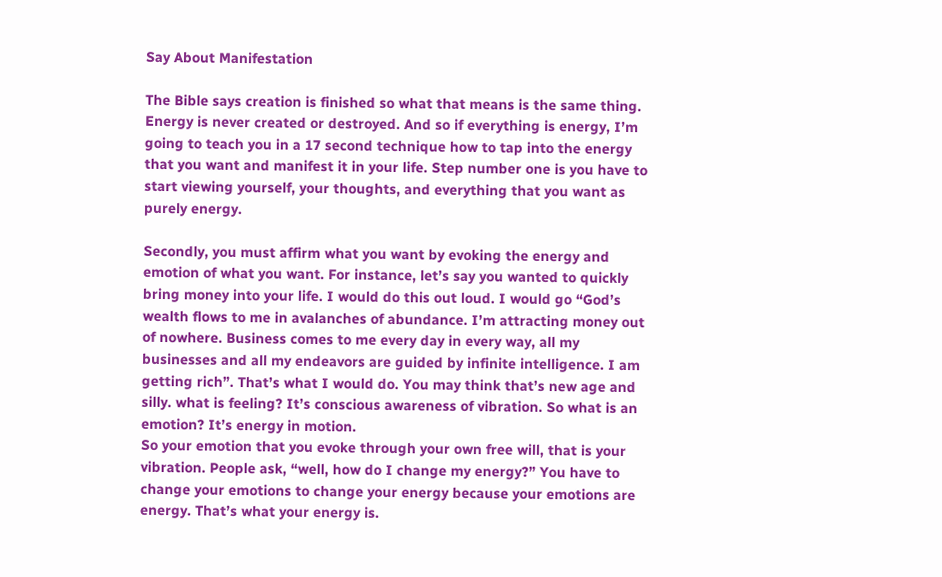Say About Manifestation

The Bible says creation is finished so what that means is the same thing. Energy is never created or destroyed. And so if everything is energy, I’m going to teach you in a 17 second technique how to tap into the energy that you want and manifest it in your life. Step number one is you have to start viewing yourself, your thoughts, and everything that you want as purely energy.

Secondly, you must affirm what you want by evoking the energy and emotion of what you want. For instance, let’s say you wanted to quickly bring money into your life. I would do this out loud. I would go “God’s wealth flows to me in avalanches of abundance. I’m attracting money out of nowhere. Business comes to me every day in every way, all my businesses and all my endeavors are guided by infinite intelligence. I am getting rich”. That’s what I would do. You may think that’s new age and silly. what is feeling? It’s conscious awareness of vibration. So what is an emotion? It’s energy in motion.
So your emotion that you evoke through your own free will, that is your vibration. People ask, “well, how do I change my energy?” You have to change your emotions to change your energy because your emotions are energy. That’s what your energy is.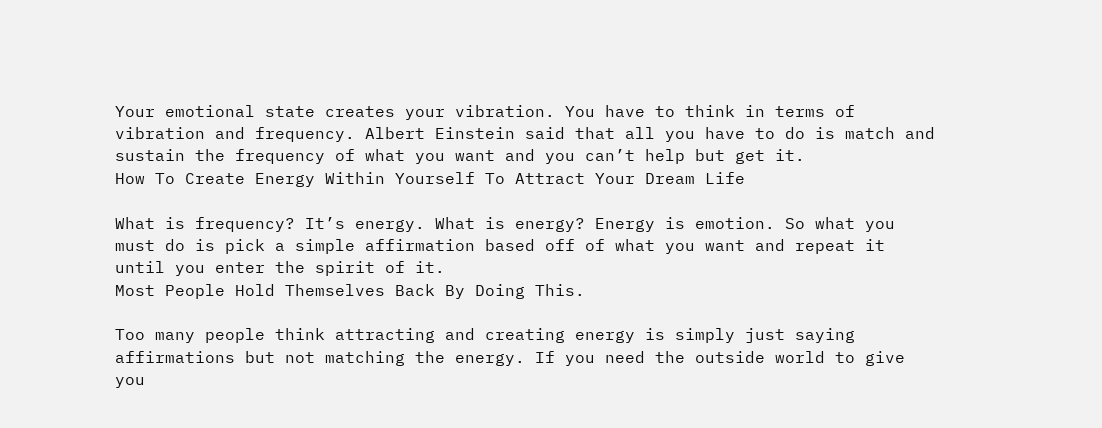Your emotional state creates your vibration. You have to think in terms of vibration and frequency. Albert Einstein said that all you have to do is match and sustain the frequency of what you want and you can’t help but get it.
How To Create Energy Within Yourself To Attract Your Dream Life

What is frequency? It’s energy. What is energy? Energy is emotion. So what you must do is pick a simple affirmation based off of what you want and repeat it until you enter the spirit of it.
Most People Hold Themselves Back By Doing This.

Too many people think attracting and creating energy is simply just saying affirmations but not matching the energy. If you need the outside world to give you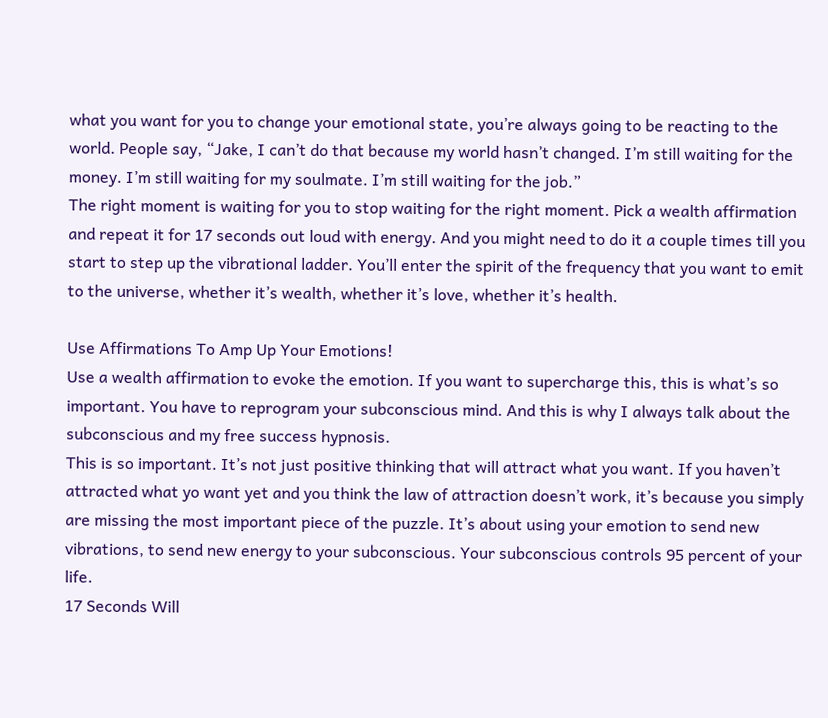what you want for you to change your emotional state, you’re always going to be reacting to the world. People say, “Jake, I can’t do that because my world hasn’t changed. I’m still waiting for the money. I’m still waiting for my soulmate. I’m still waiting for the job.”
The right moment is waiting for you to stop waiting for the right moment. Pick a wealth affirmation and repeat it for 17 seconds out loud with energy. And you might need to do it a couple times till you start to step up the vibrational ladder. You’ll enter the spirit of the frequency that you want to emit to the universe, whether it’s wealth, whether it’s love, whether it’s health.

Use Affirmations To Amp Up Your Emotions!
Use a wealth affirmation to evoke the emotion. If you want to supercharge this, this is what’s so important. You have to reprogram your subconscious mind. And this is why I always talk about the subconscious and my free success hypnosis.
This is so important. It’s not just positive thinking that will attract what you want. If you haven’t attracted what yo want yet and you think the law of attraction doesn’t work, it’s because you simply are missing the most important piece of the puzzle. It’s about using your emotion to send new vibrations, to send new energy to your subconscious. Your subconscious controls 95 percent of your life.
17 Seconds Will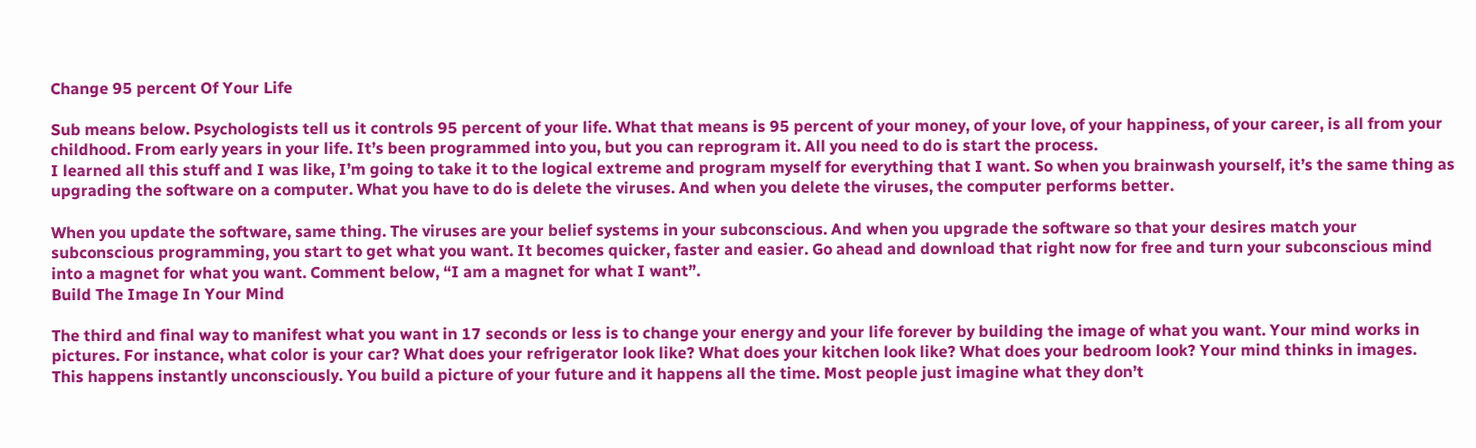Change 95 percent Of Your Life

Sub means below. Psychologists tell us it controls 95 percent of your life. What that means is 95 percent of your money, of your love, of your happiness, of your career, is all from your childhood. From early years in your life. It’s been programmed into you, but you can reprogram it. All you need to do is start the process.
I learned all this stuff and I was like, I’m going to take it to the logical extreme and program myself for everything that I want. So when you brainwash yourself, it’s the same thing as upgrading the software on a computer. What you have to do is delete the viruses. And when you delete the viruses, the computer performs better.

When you update the software, same thing. The viruses are your belief systems in your subconscious. And when you upgrade the software so that your desires match your subconscious programming, you start to get what you want. It becomes quicker, faster and easier. Go ahead and download that right now for free and turn your subconscious mind into a magnet for what you want. Comment below, “I am a magnet for what I want”.
Build The Image In Your Mind

The third and final way to manifest what you want in 17 seconds or less is to change your energy and your life forever by building the image of what you want. Your mind works in pictures. For instance, what color is your car? What does your refrigerator look like? What does your kitchen look like? What does your bedroom look? Your mind thinks in images.
This happens instantly unconsciously. You build a picture of your future and it happens all the time. Most people just imagine what they don’t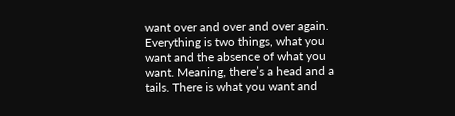want over and over and over again. Everything is two things, what you want and the absence of what you want. Meaning, there’s a head and a tails. There is what you want and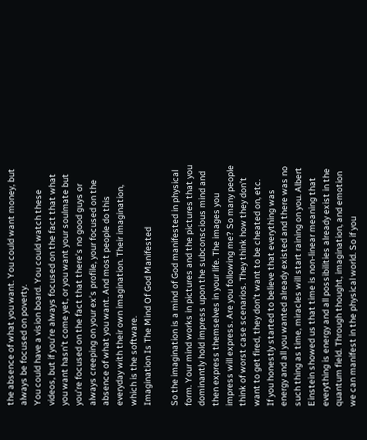the absence of what you want. You could want money, but always be focused on poverty.
You could have a vision board. You could watch these videos, but if you’re always focused on the fact that what you want hasn’t come yet, or you want your soulmate but you’re focused on the fact that there’s no good guys or always creeping on your ex’s profile, your focused on the absence of what you want. And most people do this everyday with their own imagination. Their imagination, which is the software.
Imagination Is The Mind Of God Manifested

So the imagination is a mind of God manifested in physical form. Your mind works in pictures and the pictures that you dominantly hold impress upon the subconscious mind and then express themselves in your life. The images you impress will express. Are you following me? So many people think of worst case scenarios. They think how they don’t want to get fired, they don’t want to be cheated on, etc.
If you honestly started to believe that everything was energy and all you wanted already existed and there was no such thing as time, miracles will start raining on you. Albert Einstein showed us that time is non-linear meaning that everything is energy and all possibilities already exist in the quantum field. Through thought, imagination, and emotion we can manifest in the physical world. So if you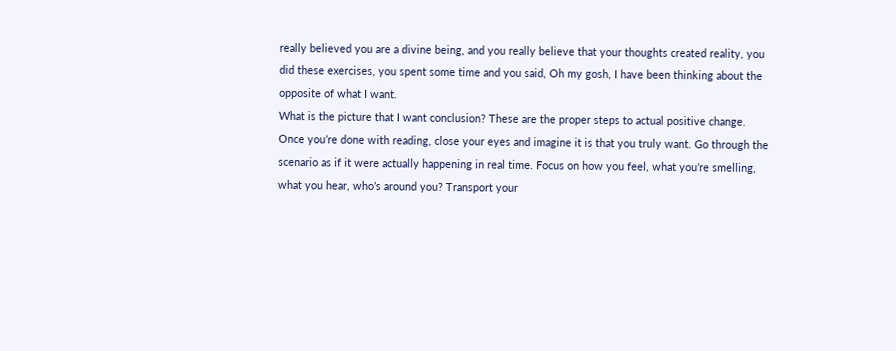really believed you are a divine being, and you really believe that your thoughts created reality, you did these exercises, you spent some time and you said, Oh my gosh, I have been thinking about the opposite of what I want.
What is the picture that I want conclusion? These are the proper steps to actual positive change. Once you’re done with reading, close your eyes and imagine it is that you truly want. Go through the scenario as if it were actually happening in real time. Focus on how you feel, what you’re smelling, what you hear, who’s around you? Transport your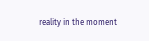reality in the moment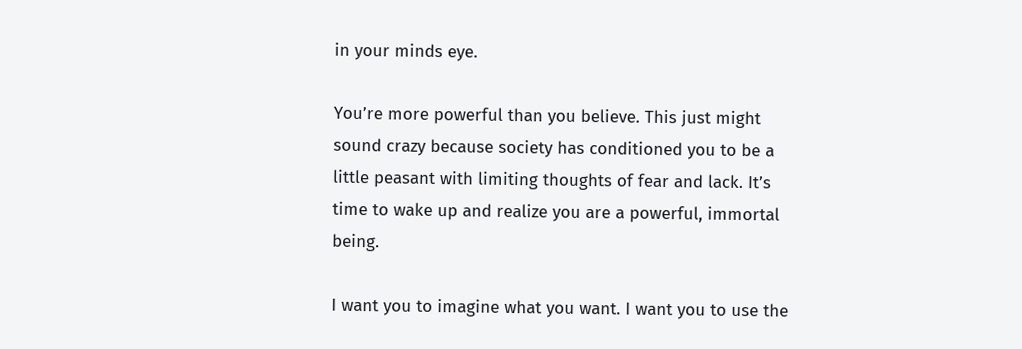in your minds eye.

You’re more powerful than you believe. This just might sound crazy because society has conditioned you to be a little peasant with limiting thoughts of fear and lack. It’s time to wake up and realize you are a powerful, immortal being.

I want you to imagine what you want. I want you to use the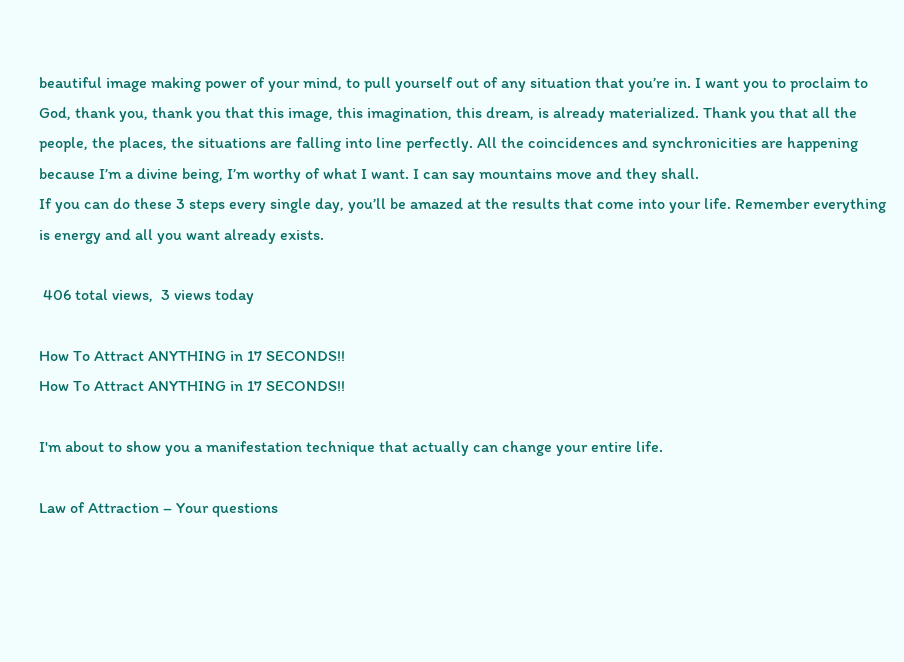beautiful image making power of your mind, to pull yourself out of any situation that you’re in. I want you to proclaim to God, thank you, thank you that this image, this imagination, this dream, is already materialized. Thank you that all the people, the places, the situations are falling into line perfectly. All the coincidences and synchronicities are happening because I’m a divine being, I’m worthy of what I want. I can say mountains move and they shall.
If you can do these 3 steps every single day, you’ll be amazed at the results that come into your life. Remember everything is energy and all you want already exists.

 406 total views,  3 views today

How To Attract ANYTHING in 17 SECONDS!!
How To Attract ANYTHING in 17 SECONDS!!

I'm about to show you a manifestation technique that actually can change your entire life.

Law of Attraction – Your questions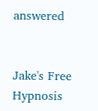answered


Jake's Free Hypnosis